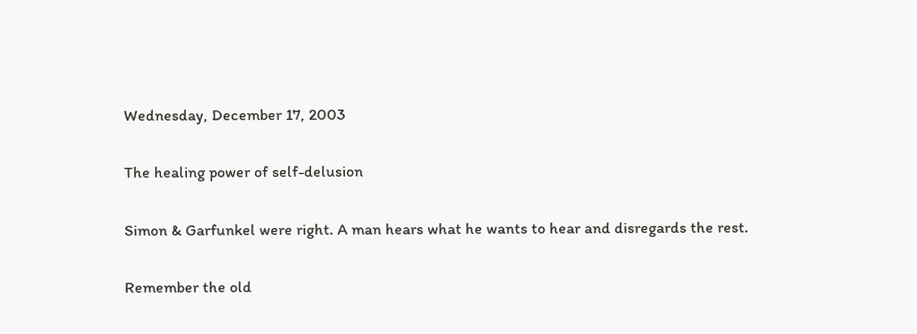Wednesday, December 17, 2003

The healing power of self-delusion

Simon & Garfunkel were right. A man hears what he wants to hear and disregards the rest.

Remember the old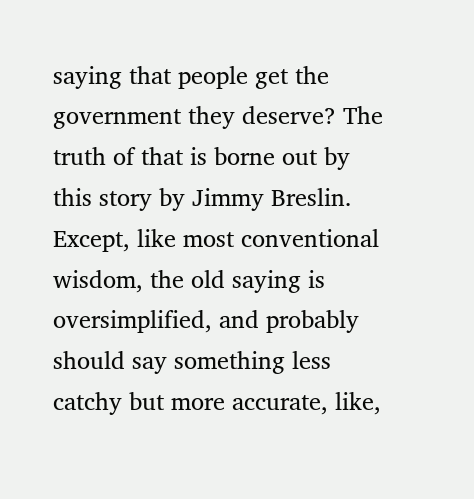saying that people get the government they deserve? The truth of that is borne out by this story by Jimmy Breslin. Except, like most conventional wisdom, the old saying is oversimplified, and probably should say something less catchy but more accurate, like,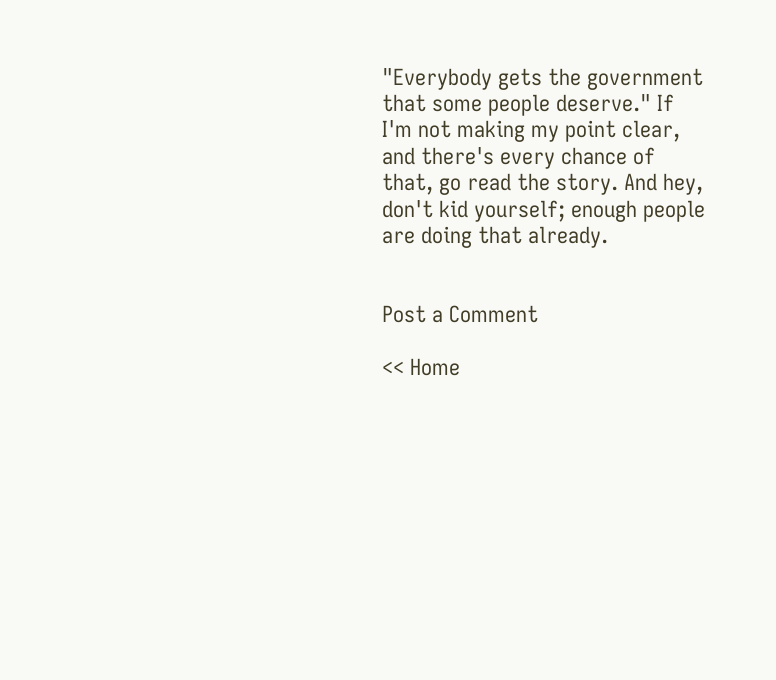"Everybody gets the government that some people deserve." If I'm not making my point clear, and there's every chance of that, go read the story. And hey, don't kid yourself; enough people are doing that already.


Post a Comment

<< Home